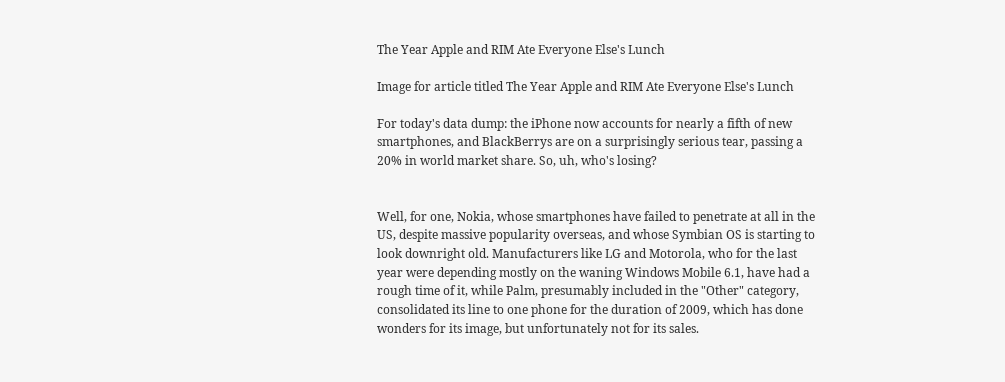The Year Apple and RIM Ate Everyone Else's Lunch

Image for article titled The Year Apple and RIM Ate Everyone Else's Lunch

For today's data dump: the iPhone now accounts for nearly a fifth of new smartphones, and BlackBerrys are on a surprisingly serious tear, passing a 20% in world market share. So, uh, who's losing?


Well, for one, Nokia, whose smartphones have failed to penetrate at all in the US, despite massive popularity overseas, and whose Symbian OS is starting to look downright old. Manufacturers like LG and Motorola, who for the last year were depending mostly on the waning Windows Mobile 6.1, have had a rough time of it, while Palm, presumably included in the "Other" category, consolidated its line to one phone for the duration of 2009, which has done wonders for its image, but unfortunately not for its sales.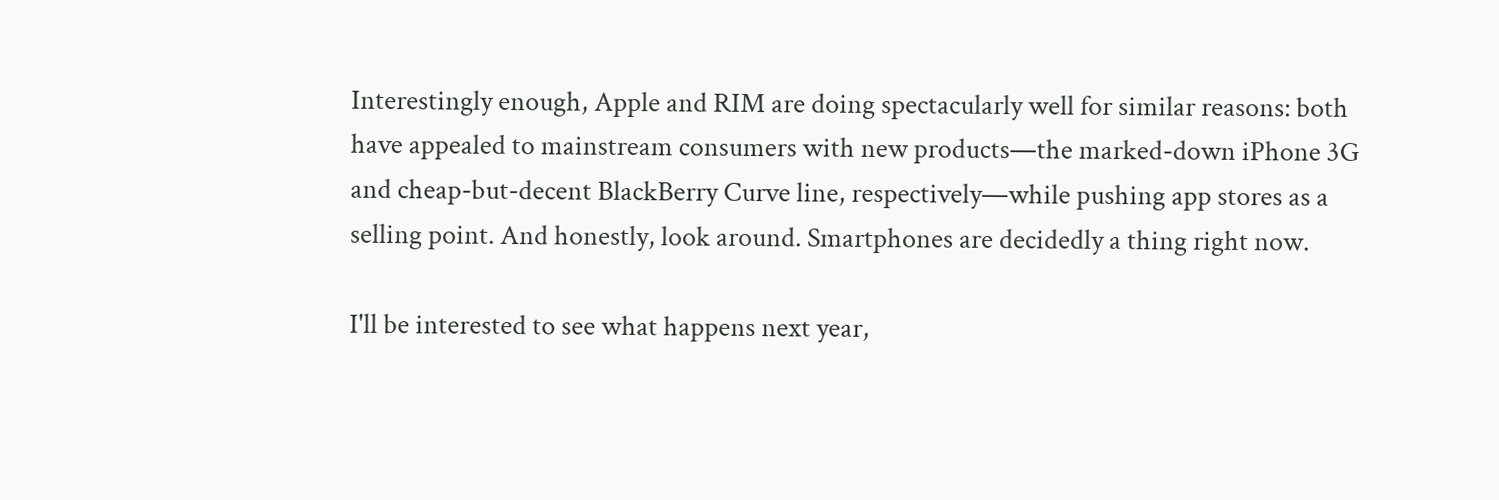Interestingly enough, Apple and RIM are doing spectacularly well for similar reasons: both have appealed to mainstream consumers with new products—the marked-down iPhone 3G and cheap-but-decent BlackBerry Curve line, respectively—while pushing app stores as a selling point. And honestly, look around. Smartphones are decidedly a thing right now.

I'll be interested to see what happens next year,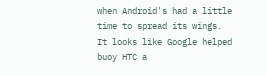when Android's had a little time to spread its wings. It looks like Google helped buoy HTC a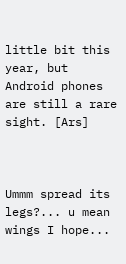little bit this year, but Android phones are still a rare sight. [Ars]



Ummm spread its legs?... u mean wings I hope...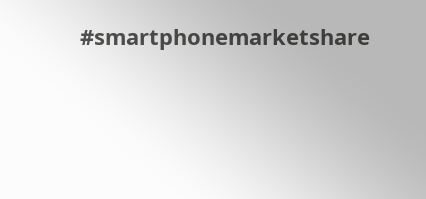#smartphonemarketshare